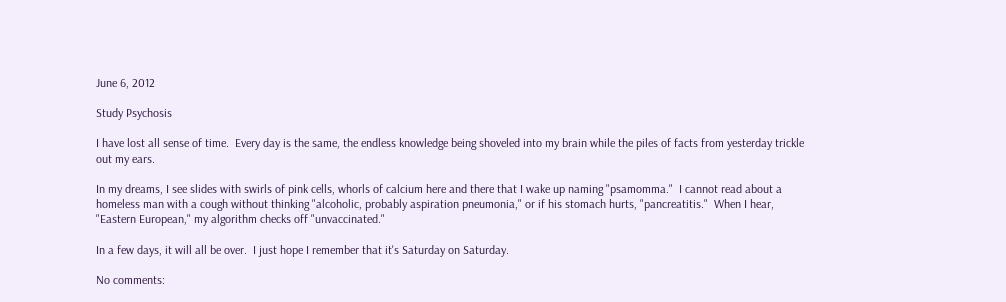June 6, 2012

Study Psychosis

I have lost all sense of time.  Every day is the same, the endless knowledge being shoveled into my brain while the piles of facts from yesterday trickle out my ears.

In my dreams, I see slides with swirls of pink cells, whorls of calcium here and there that I wake up naming "psamomma."  I cannot read about a homeless man with a cough without thinking "alcoholic, probably aspiration pneumonia," or if his stomach hurts, "pancreatitis."  When I hear, "Eastern European," my algorithm checks off "unvaccinated."

In a few days, it will all be over.  I just hope I remember that it's Saturday on Saturday.

No comments: